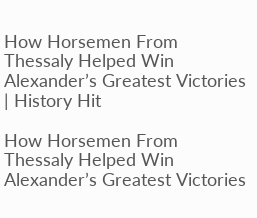How Horsemen From Thessaly Helped Win Alexander’s Greatest Victories | History Hit

How Horsemen From Thessaly Helped Win Alexander’s Greatest Victories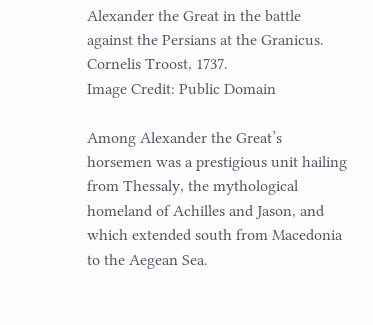Alexander the Great in the battle against the Persians at the Granicus. Cornelis Troost, 1737.
Image Credit: Public Domain

Among Alexander the Great’s horsemen was a prestigious unit hailing from Thessaly, the mythological homeland of Achilles and Jason, and which extended south from Macedonia to the Aegean Sea.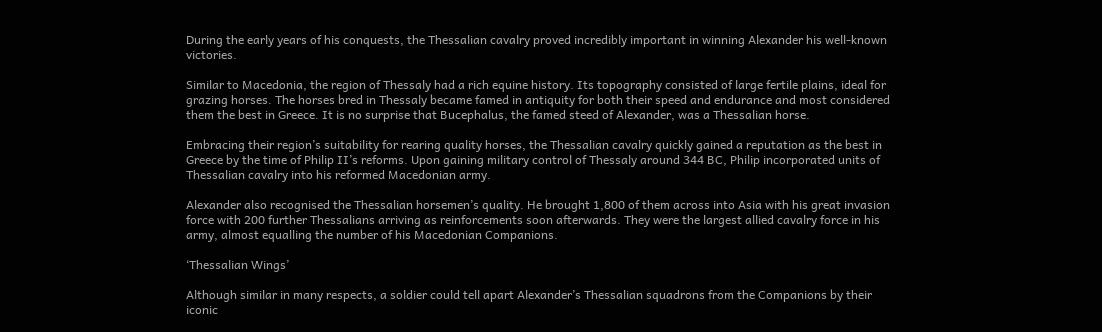During the early years of his conquests, the Thessalian cavalry proved incredibly important in winning Alexander his well-known victories.

Similar to Macedonia, the region of Thessaly had a rich equine history. Its topography consisted of large fertile plains, ideal for grazing horses. The horses bred in Thessaly became famed in antiquity for both their speed and endurance and most considered them the best in Greece. It is no surprise that Bucephalus, the famed steed of Alexander, was a Thessalian horse.

Embracing their region’s suitability for rearing quality horses, the Thessalian cavalry quickly gained a reputation as the best in Greece by the time of Philip II’s reforms. Upon gaining military control of Thessaly around 344 BC, Philip incorporated units of Thessalian cavalry into his reformed Macedonian army.

Alexander also recognised the Thessalian horsemen’s quality. He brought 1,800 of them across into Asia with his great invasion force with 200 further Thessalians arriving as reinforcements soon afterwards. They were the largest allied cavalry force in his army, almost equalling the number of his Macedonian Companions.

‘Thessalian Wings’

Although similar in many respects, a soldier could tell apart Alexander’s Thessalian squadrons from the Companions by their iconic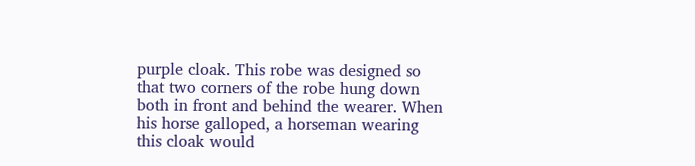purple cloak. This robe was designed so that two corners of the robe hung down both in front and behind the wearer. When his horse galloped, a horseman wearing this cloak would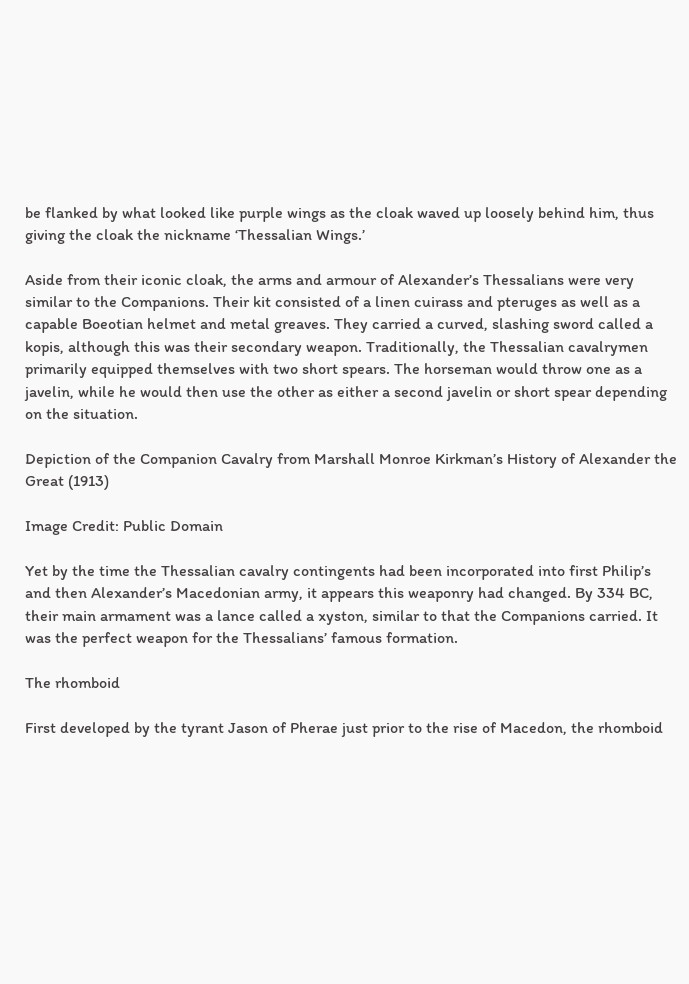be flanked by what looked like purple wings as the cloak waved up loosely behind him, thus giving the cloak the nickname ‘Thessalian Wings.’

Aside from their iconic cloak, the arms and armour of Alexander’s Thessalians were very similar to the Companions. Their kit consisted of a linen cuirass and pteruges as well as a capable Boeotian helmet and metal greaves. They carried a curved, slashing sword called a kopis, although this was their secondary weapon. Traditionally, the Thessalian cavalrymen primarily equipped themselves with two short spears. The horseman would throw one as a javelin, while he would then use the other as either a second javelin or short spear depending on the situation.

Depiction of the Companion Cavalry from Marshall Monroe Kirkman’s History of Alexander the Great (1913)

Image Credit: Public Domain

Yet by the time the Thessalian cavalry contingents had been incorporated into first Philip’s and then Alexander’s Macedonian army, it appears this weaponry had changed. By 334 BC, their main armament was a lance called a xyston, similar to that the Companions carried. It was the perfect weapon for the Thessalians’ famous formation.

The rhomboid

First developed by the tyrant Jason of Pherae just prior to the rise of Macedon, the rhomboid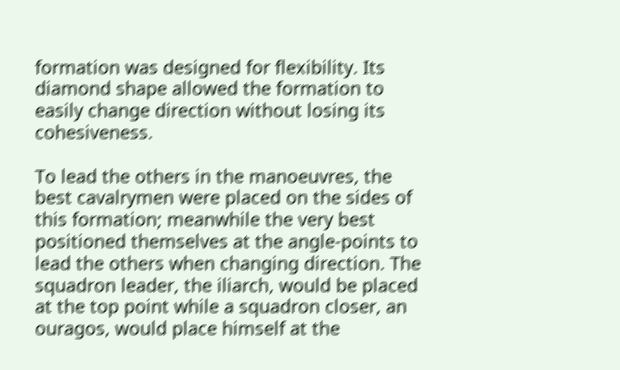formation was designed for flexibility. Its diamond shape allowed the formation to easily change direction without losing its cohesiveness.

To lead the others in the manoeuvres, the best cavalrymen were placed on the sides of this formation; meanwhile the very best positioned themselves at the angle-points to lead the others when changing direction. The squadron leader, the iliarch, would be placed at the top point while a squadron closer, an ouragos, would place himself at the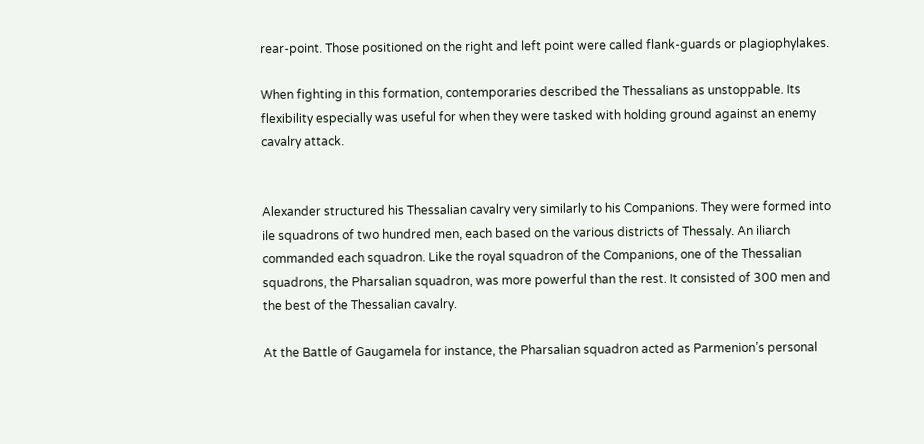rear-point. Those positioned on the right and left point were called flank-guards or plagiophylakes.

When fighting in this formation, contemporaries described the Thessalians as unstoppable. Its flexibility especially was useful for when they were tasked with holding ground against an enemy cavalry attack.


Alexander structured his Thessalian cavalry very similarly to his Companions. They were formed into ile squadrons of two hundred men, each based on the various districts of Thessaly. An iliarch commanded each squadron. Like the royal squadron of the Companions, one of the Thessalian squadrons, the Pharsalian squadron, was more powerful than the rest. It consisted of 300 men and the best of the Thessalian cavalry.

At the Battle of Gaugamela for instance, the Pharsalian squadron acted as Parmenion’s personal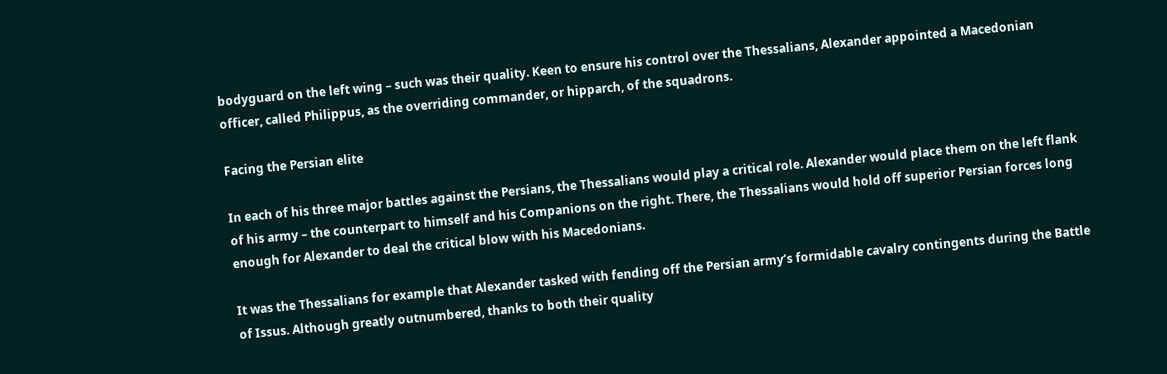bodyguard on the left wing – such was their quality. Keen to ensure his control over the Thessalians, Alexander appointed a Macedonian officer, called Philippus, as the overriding commander, or hipparch, of the squadrons.

Facing the Persian elite

In each of his three major battles against the Persians, the Thessalians would play a critical role. Alexander would place them on the left flank of his army – the counterpart to himself and his Companions on the right. There, the Thessalians would hold off superior Persian forces long enough for Alexander to deal the critical blow with his Macedonians.

It was the Thessalians for example that Alexander tasked with fending off the Persian army’s formidable cavalry contingents during the Battle of Issus. Although greatly outnumbered, thanks to both their quality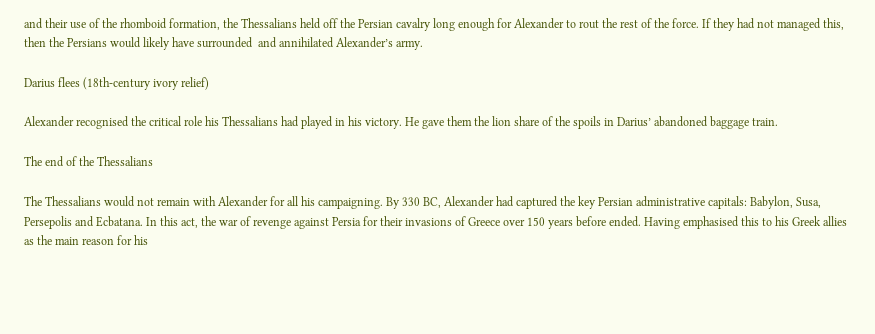and their use of the rhomboid formation, the Thessalians held off the Persian cavalry long enough for Alexander to rout the rest of the force. If they had not managed this, then the Persians would likely have surrounded  and annihilated Alexander’s army.

Darius flees (18th-century ivory relief)

Alexander recognised the critical role his Thessalians had played in his victory. He gave them the lion share of the spoils in Darius’ abandoned baggage train.

The end of the Thessalians

The Thessalians would not remain with Alexander for all his campaigning. By 330 BC, Alexander had captured the key Persian administrative capitals: Babylon, Susa, Persepolis and Ecbatana. In this act, the war of revenge against Persia for their invasions of Greece over 150 years before ended. Having emphasised this to his Greek allies as the main reason for his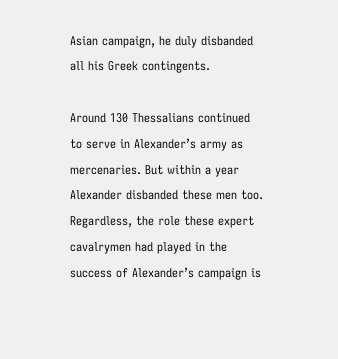Asian campaign, he duly disbanded all his Greek contingents.

Around 130 Thessalians continued to serve in Alexander’s army as mercenaries. But within a year Alexander disbanded these men too. Regardless, the role these expert cavalrymen had played in the success of Alexander’s campaign is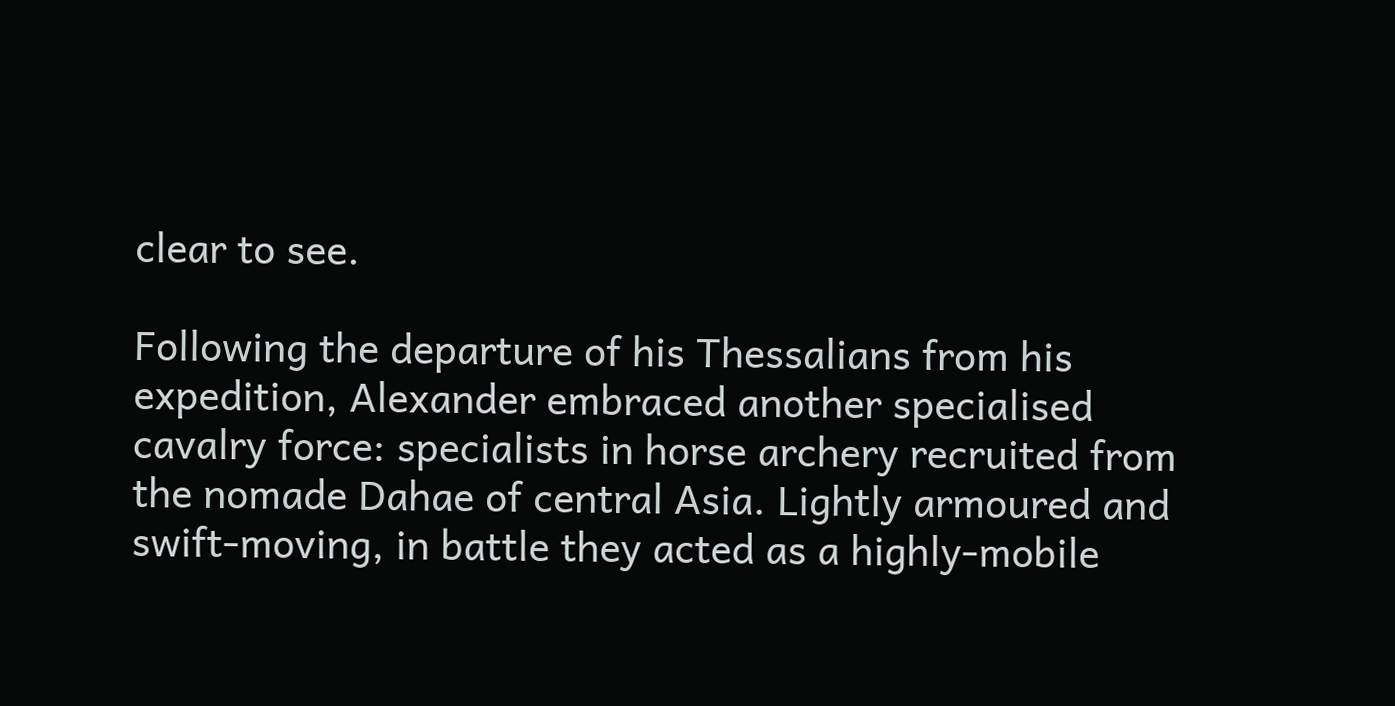clear to see.

Following the departure of his Thessalians from his expedition, Alexander embraced another specialised cavalry force: specialists in horse archery recruited from the nomade Dahae of central Asia. Lightly armoured and swift-moving, in battle they acted as a highly-mobile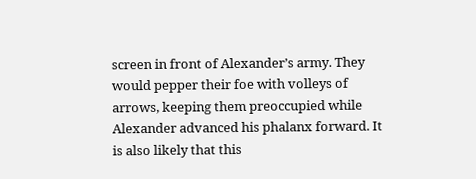screen in front of Alexander’s army. They would pepper their foe with volleys of arrows, keeping them preoccupied while Alexander advanced his phalanx forward. It is also likely that this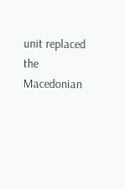unit replaced the Macedonian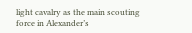light cavalry as the main scouting force in Alexander’s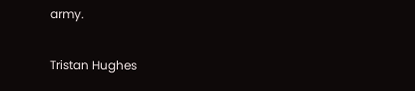army.

Tristan Hughes